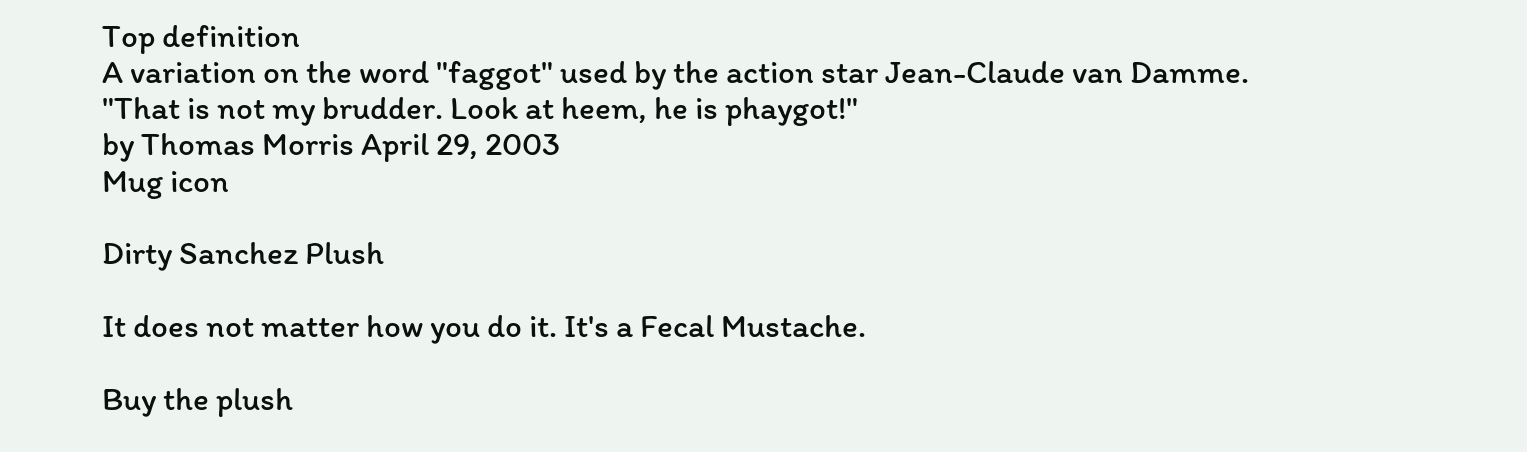Top definition
A variation on the word "faggot" used by the action star Jean-Claude van Damme.
"That is not my brudder. Look at heem, he is phaygot!"
by Thomas Morris April 29, 2003
Mug icon

Dirty Sanchez Plush

It does not matter how you do it. It's a Fecal Mustache.

Buy the plush